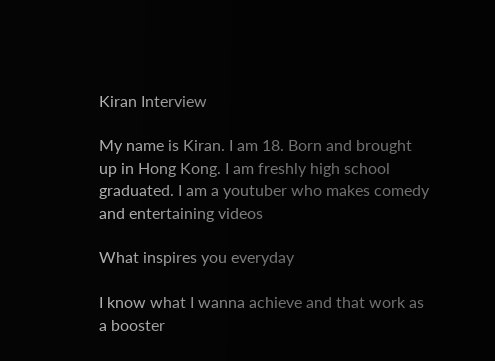Kiran Interview

My name is Kiran. I am 18. Born and brought up in Hong Kong. I am freshly high school graduated. I am a youtuber who makes comedy and entertaining videos

What inspires you everyday

I know what I wanna achieve and that work as a booster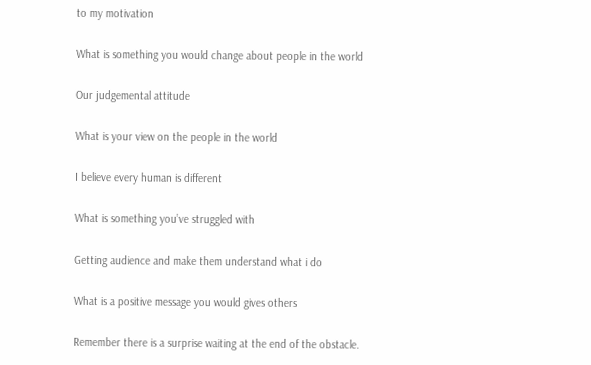to my motivation

What is something you would change about people in the world

Our judgemental attitude

What is your view on the people in the world

I believe every human is different

What is something you’ve struggled with

Getting audience and make them understand what i do

What is a positive message you would gives others

Remember there is a surprise waiting at the end of the obstacle.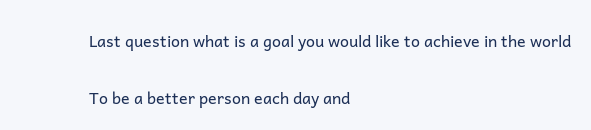Last question what is a goal you would like to achieve in the world

To be a better person each day and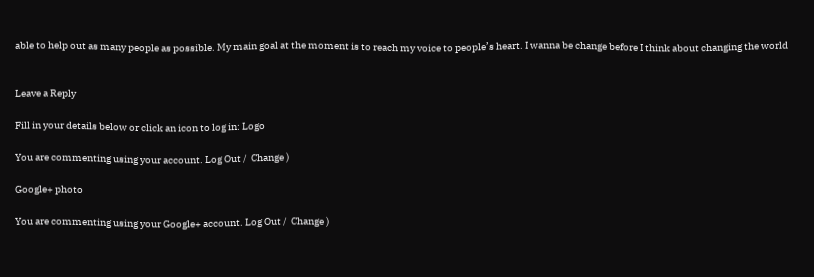able to help out as many people as possible. My main goal at the moment is to reach my voice to people’s heart. I wanna be change before I think about changing the world


Leave a Reply

Fill in your details below or click an icon to log in: Logo

You are commenting using your account. Log Out /  Change )

Google+ photo

You are commenting using your Google+ account. Log Out /  Change )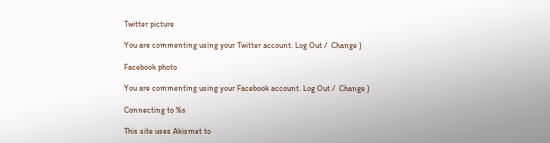Twitter picture

You are commenting using your Twitter account. Log Out /  Change )

Facebook photo

You are commenting using your Facebook account. Log Out /  Change )

Connecting to %s

This site uses Akismet to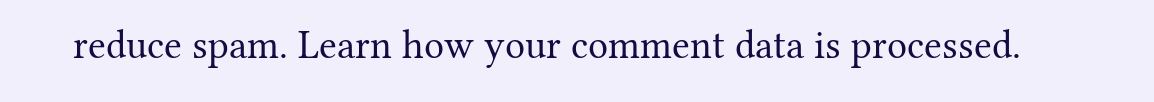reduce spam. Learn how your comment data is processed.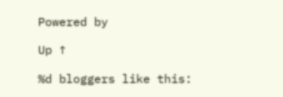Powered by

Up ↑

%d bloggers like this: